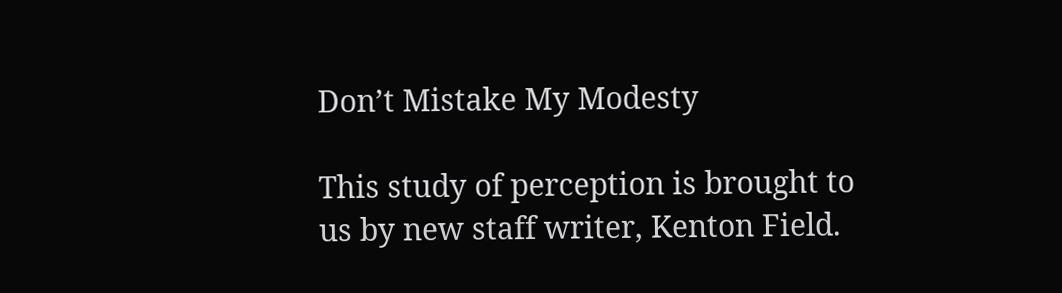Don’t Mistake My Modesty

This study of perception is brought to us by new staff writer, Kenton Field.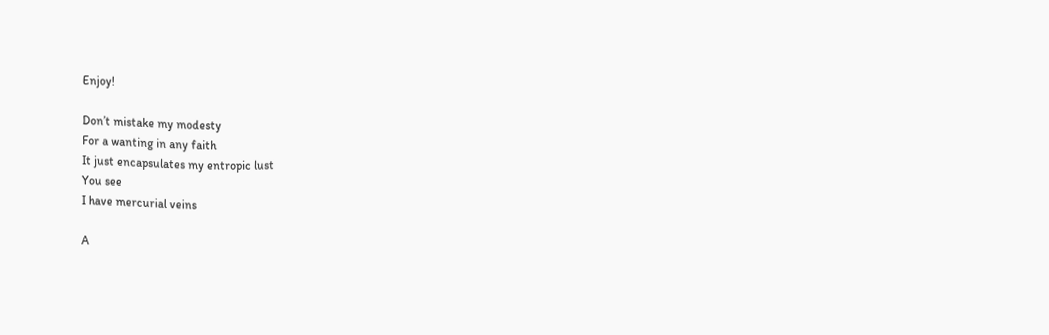Enjoy!

Don’t mistake my modesty
For a wanting in any faith
It just encapsulates my entropic lust
You see
I have mercurial veins

A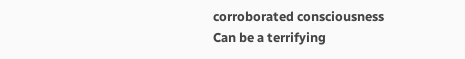corroborated consciousness
Can be a terrifying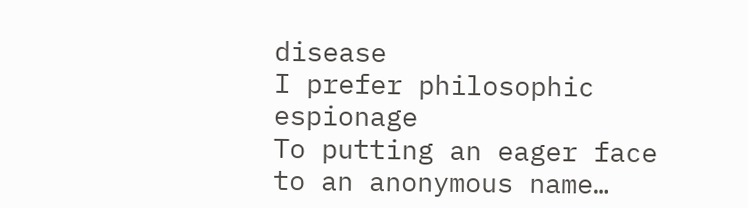disease
I prefer philosophic espionage
To putting an eager face to an anonymous name…